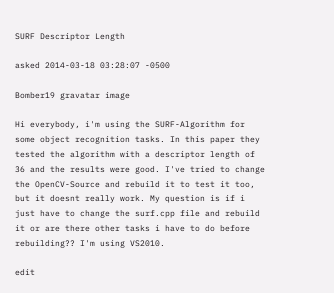SURF Descriptor Length

asked 2014-03-18 03:28:07 -0500

Bomber19 gravatar image

Hi everybody, i'm using the SURF-Algorithm for some object recognition tasks. In this paper they tested the algorithm with a descriptor length of 36 and the results were good. I've tried to change the OpenCV-Source and rebuild it to test it too, but it doesnt really work. My question is if i just have to change the surf.cpp file and rebuild it or are there other tasks i have to do before rebuilding?? I'm using VS2010.

edit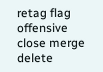retag flag offensive close merge delete